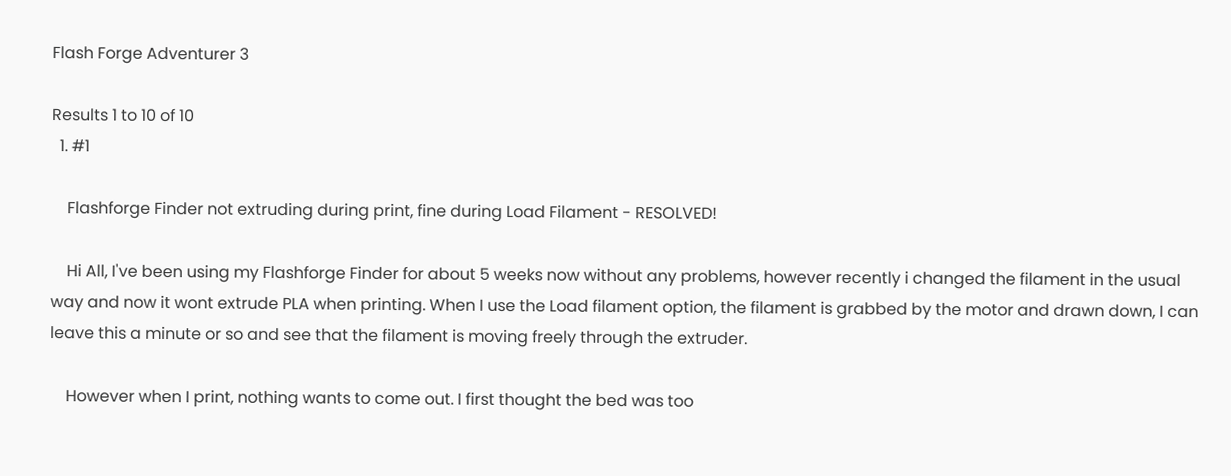Flash Forge Adventurer 3

Results 1 to 10 of 10
  1. #1

    Flashforge Finder not extruding during print, fine during Load Filament - RESOLVED!

    Hi All, I've been using my Flashforge Finder for about 5 weeks now without any problems, however recently i changed the filament in the usual way and now it wont extrude PLA when printing. When I use the Load filament option, the filament is grabbed by the motor and drawn down, I can leave this a minute or so and see that the filament is moving freely through the extruder.

    However when I print, nothing wants to come out. I first thought the bed was too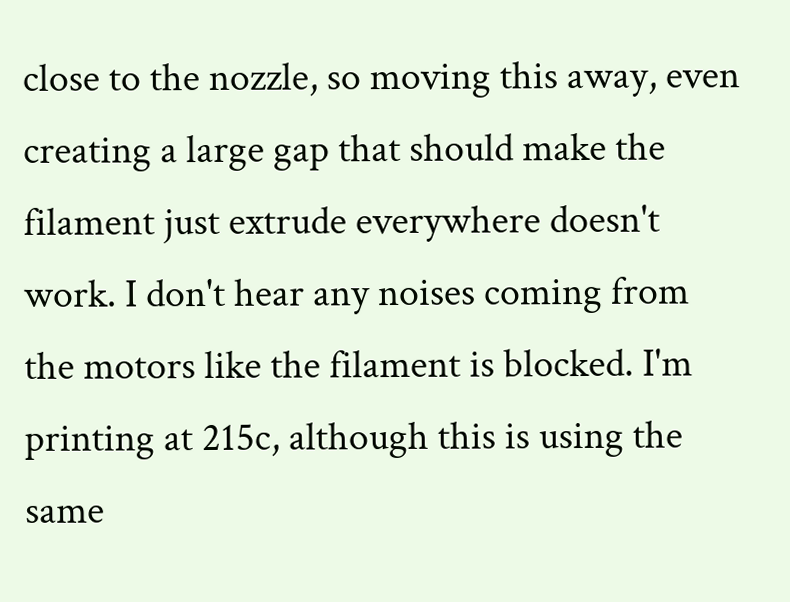close to the nozzle, so moving this away, even creating a large gap that should make the filament just extrude everywhere doesn't work. I don't hear any noises coming from the motors like the filament is blocked. I'm printing at 215c, although this is using the same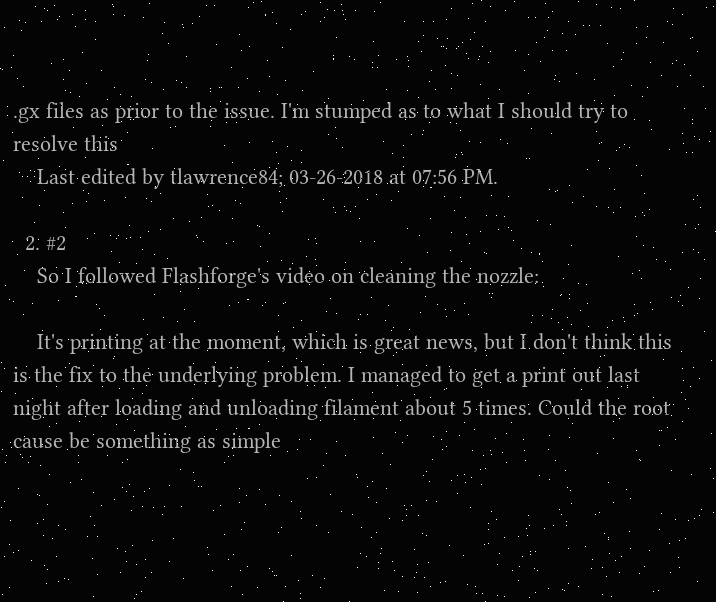.gx files as prior to the issue. I'm stumped as to what I should try to resolve this
    Last edited by tlawrence84; 03-26-2018 at 07:56 PM.

  2. #2
    So I followed Flashforge's video on cleaning the nozzle:

    It's printing at the moment, which is great news, but I don't think this is the fix to the underlying problem. I managed to get a print out last night after loading and unloading filament about 5 times. Could the root cause be something as simple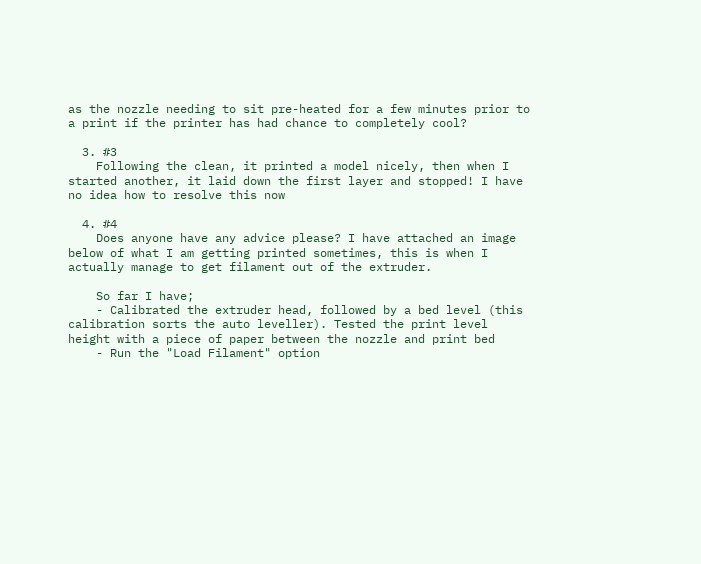as the nozzle needing to sit pre-heated for a few minutes prior to a print if the printer has had chance to completely cool?

  3. #3
    Following the clean, it printed a model nicely, then when I started another, it laid down the first layer and stopped! I have no idea how to resolve this now

  4. #4
    Does anyone have any advice please? I have attached an image below of what I am getting printed sometimes, this is when I actually manage to get filament out of the extruder.

    So far I have;
    - Calibrated the extruder head, followed by a bed level (this calibration sorts the auto leveller). Tested the print level height with a piece of paper between the nozzle and print bed
    - Run the "Load Filament" option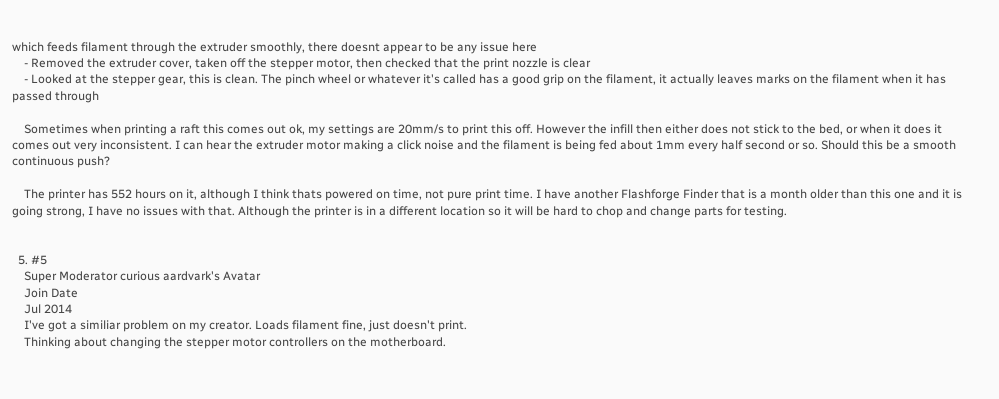which feeds filament through the extruder smoothly, there doesnt appear to be any issue here
    - Removed the extruder cover, taken off the stepper motor, then checked that the print nozzle is clear
    - Looked at the stepper gear, this is clean. The pinch wheel or whatever it's called has a good grip on the filament, it actually leaves marks on the filament when it has passed through

    Sometimes when printing a raft this comes out ok, my settings are 20mm/s to print this off. However the infill then either does not stick to the bed, or when it does it comes out very inconsistent. I can hear the extruder motor making a click noise and the filament is being fed about 1mm every half second or so. Should this be a smooth continuous push?

    The printer has 552 hours on it, although I think thats powered on time, not pure print time. I have another Flashforge Finder that is a month older than this one and it is going strong, I have no issues with that. Although the printer is in a different location so it will be hard to chop and change parts for testing.


  5. #5
    Super Moderator curious aardvark's Avatar
    Join Date
    Jul 2014
    I've got a similiar problem on my creator. Loads filament fine, just doesn't print.
    Thinking about changing the stepper motor controllers on the motherboard.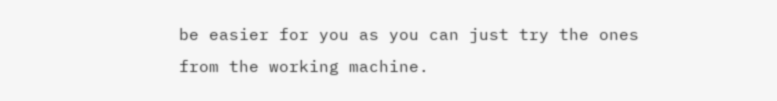be easier for you as you can just try the ones from the working machine.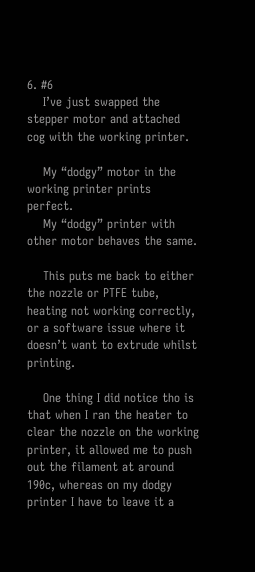6. #6
    I’ve just swapped the stepper motor and attached cog with the working printer.

    My “dodgy” motor in the working printer prints perfect.
    My “dodgy” printer with other motor behaves the same.

    This puts me back to either the nozzle or PTFE tube, heating not working correctly, or a software issue where it doesn’t want to extrude whilst printing.

    One thing I did notice tho is that when I ran the heater to clear the nozzle on the working printer, it allowed me to push out the filament at around 190c, whereas on my dodgy printer I have to leave it a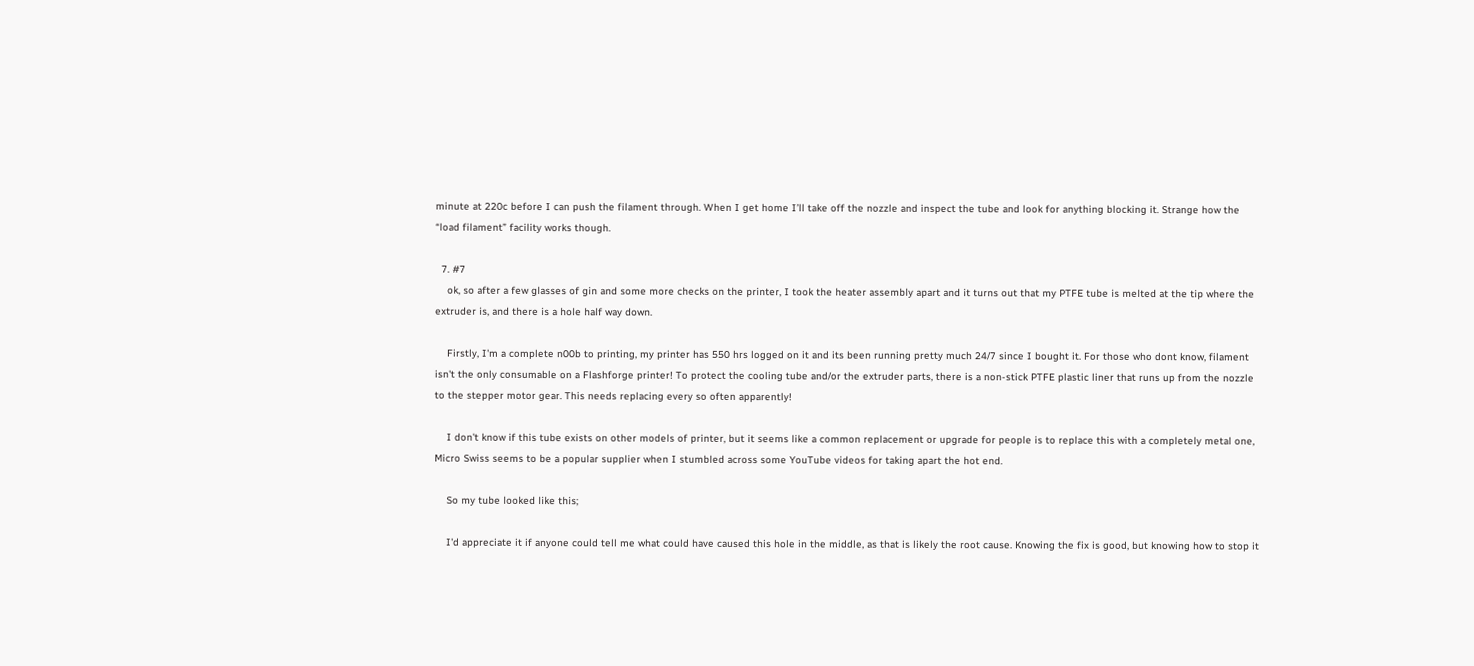minute at 220c before I can push the filament through. When I get home I’ll take off the nozzle and inspect the tube and look for anything blocking it. Strange how the “load filament” facility works though.

  7. #7
    ok, so after a few glasses of gin and some more checks on the printer, I took the heater assembly apart and it turns out that my PTFE tube is melted at the tip where the extruder is, and there is a hole half way down.

    Firstly, I'm a complete n00b to printing, my printer has 550 hrs logged on it and its been running pretty much 24/7 since I bought it. For those who dont know, filament isn't the only consumable on a Flashforge printer! To protect the cooling tube and/or the extruder parts, there is a non-stick PTFE plastic liner that runs up from the nozzle to the stepper motor gear. This needs replacing every so often apparently!

    I don't know if this tube exists on other models of printer, but it seems like a common replacement or upgrade for people is to replace this with a completely metal one, Micro Swiss seems to be a popular supplier when I stumbled across some YouTube videos for taking apart the hot end.

    So my tube looked like this;

    I'd appreciate it if anyone could tell me what could have caused this hole in the middle, as that is likely the root cause. Knowing the fix is good, but knowing how to stop it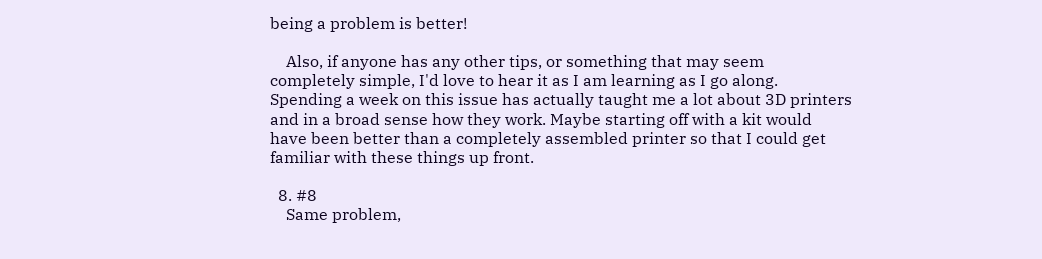being a problem is better!

    Also, if anyone has any other tips, or something that may seem completely simple, I'd love to hear it as I am learning as I go along. Spending a week on this issue has actually taught me a lot about 3D printers and in a broad sense how they work. Maybe starting off with a kit would have been better than a completely assembled printer so that I could get familiar with these things up front.

  8. #8
    Same problem,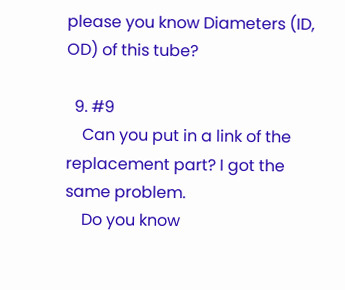please you know Diameters (ID, OD) of this tube?

  9. #9
    Can you put in a link of the replacement part? I got the same problem.
    Do you know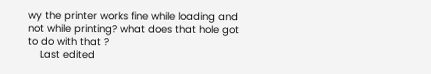wy the printer works fine while loading and not while printing? what does that hole got to do with that ?
    Last edited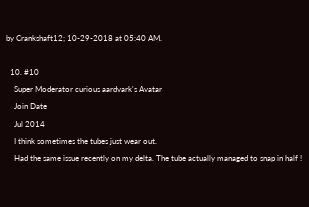by Crankshaft12; 10-29-2018 at 05:40 AM.

  10. #10
    Super Moderator curious aardvark's Avatar
    Join Date
    Jul 2014
    I think sometimes the tubes just wear out.
    Had the same issue recently on my delta. The tube actually managed to snap in half !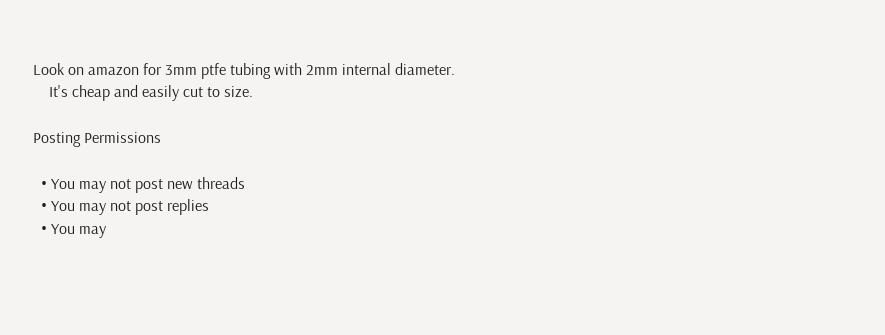Look on amazon for 3mm ptfe tubing with 2mm internal diameter.
    It's cheap and easily cut to size.

Posting Permissions

  • You may not post new threads
  • You may not post replies
  • You may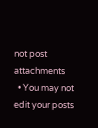not post attachments
  • You may not edit your posts